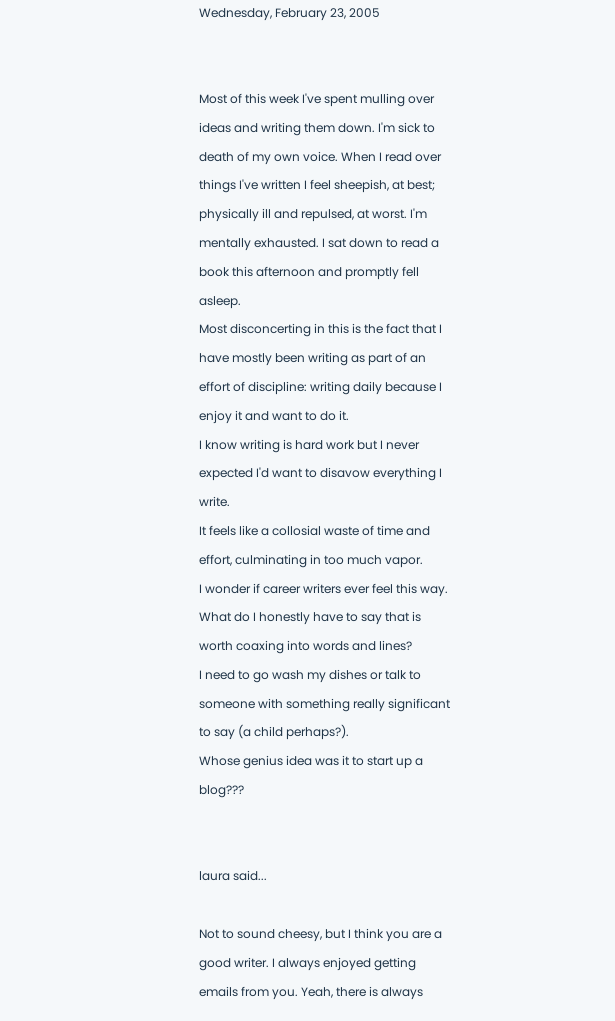Wednesday, February 23, 2005


Most of this week I've spent mulling over ideas and writing them down. I'm sick to death of my own voice. When I read over things I've written I feel sheepish, at best; physically ill and repulsed, at worst. I'm mentally exhausted. I sat down to read a book this afternoon and promptly fell asleep.
Most disconcerting in this is the fact that I have mostly been writing as part of an effort of discipline: writing daily because I enjoy it and want to do it.
I know writing is hard work but I never expected I'd want to disavow everything I write.
It feels like a collosial waste of time and effort, culminating in too much vapor.
I wonder if career writers ever feel this way. What do I honestly have to say that is worth coaxing into words and lines?
I need to go wash my dishes or talk to someone with something really significant to say (a child perhaps?).
Whose genius idea was it to start up a blog???


laura said...

Not to sound cheesy, but I think you are a good writer. I always enjoyed getting emails from you. Yeah, there is always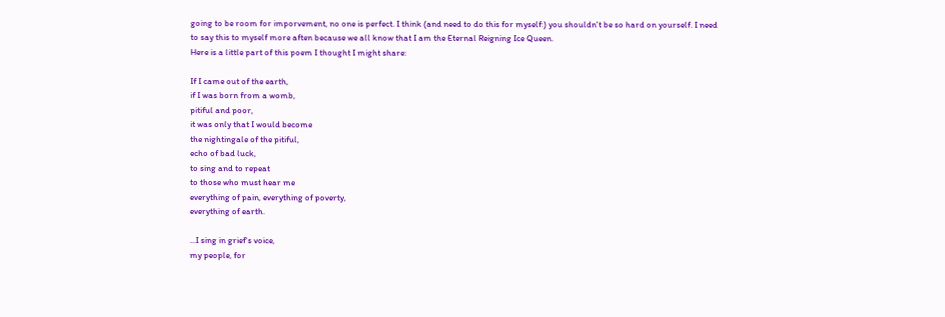going to be room for imporvement, no one is perfect. I think (and need to do this for myself:) you shouldn't be so hard on yourself. I need to say this to myself more aften because we all know that I am the Eternal Reigning Ice Queen.
Here is a little part of this poem I thought I might share:

If I came out of the earth,
if I was born from a womb,
pitiful and poor,
it was only that I would become
the nightingale of the pitiful,
echo of bad luck,
to sing and to repeat
to those who must hear me
everything of pain, everything of poverty,
everything of earth.

...I sing in grief's voice,
my people, for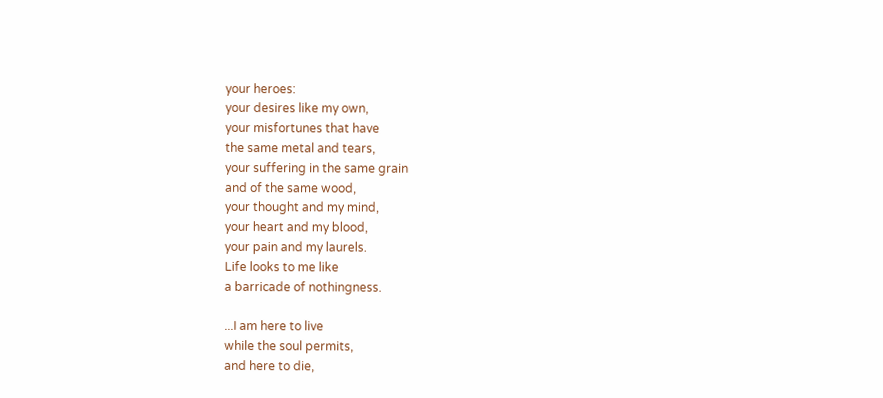your heroes:
your desires like my own,
your misfortunes that have
the same metal and tears,
your suffering in the same grain
and of the same wood,
your thought and my mind,
your heart and my blood,
your pain and my laurels.
Life looks to me like
a barricade of nothingness.

...I am here to live
while the soul permits,
and here to die,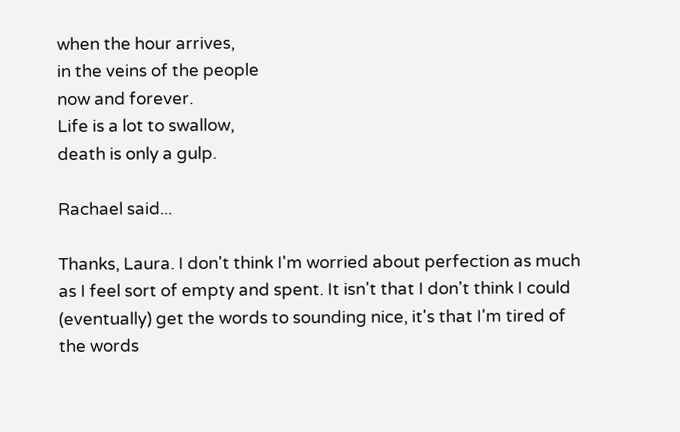when the hour arrives,
in the veins of the people
now and forever.
Life is a lot to swallow,
death is only a gulp.

Rachael said...

Thanks, Laura. I don't think I'm worried about perfection as much as I feel sort of empty and spent. It isn't that I don't think I could (eventually) get the words to sounding nice, it's that I'm tired of the words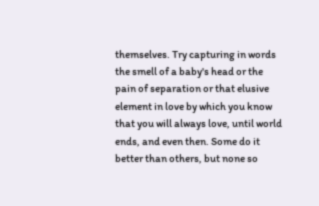themselves. Try capturing in words the smell of a baby's head or the pain of separation or that elusive element in love by which you know that you will always love, until world ends, and even then. Some do it better than others, but none so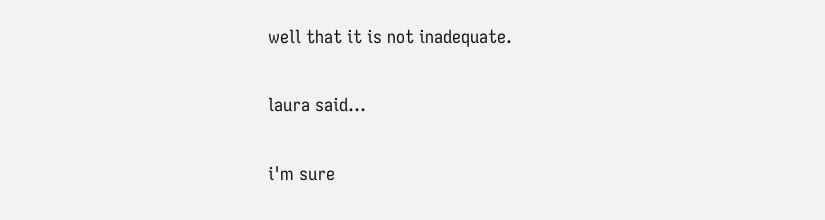well that it is not inadequate.

laura said...

i'm sure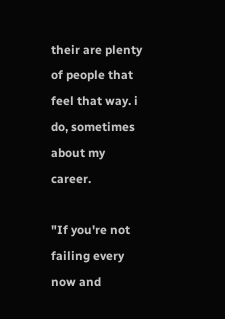their are plenty of people that feel that way. i do, sometimes about my career.

"If you're not failing every now and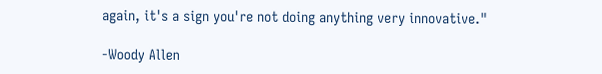again, it's a sign you're not doing anything very innovative."

-Woody Allen